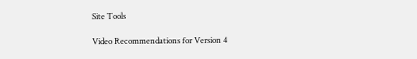Site Tools

Video Recommendations for Version 4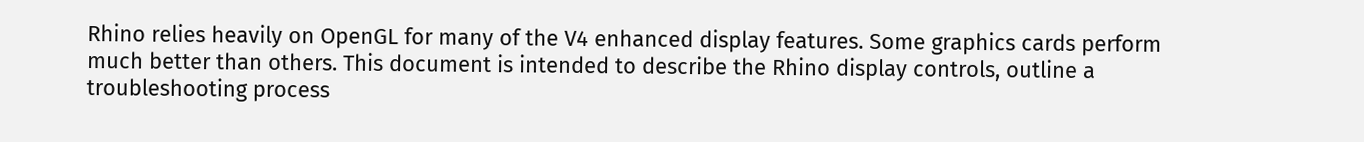Rhino relies heavily on OpenGL for many of the V4 enhanced display features. Some graphics cards perform much better than others. This document is intended to describe the Rhino display controls, outline a troubleshooting process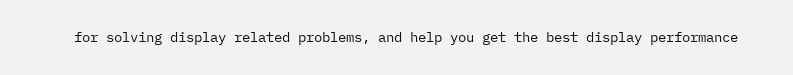for solving display related problems, and help you get the best display performance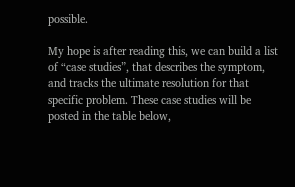possible.

My hope is after reading this, we can build a list of “case studies”, that describes the symptom, and tracks the ultimate resolution for that specific problem. These case studies will be posted in the table below,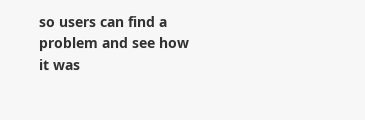so users can find a problem and see how it was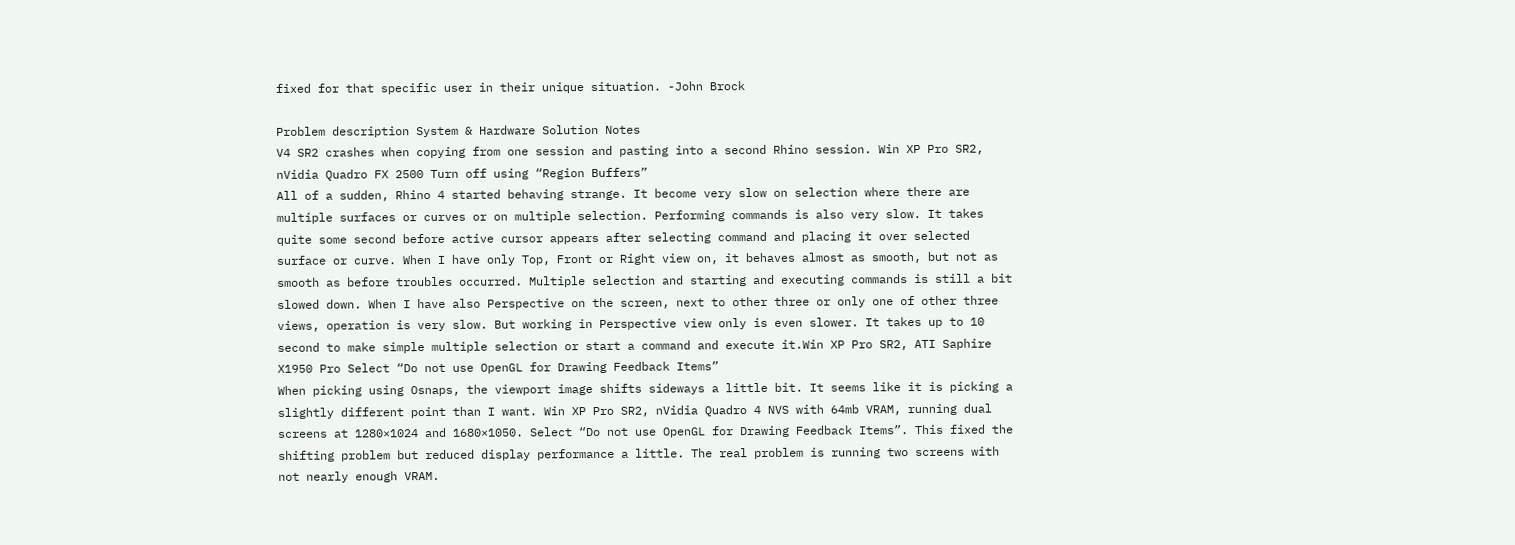fixed for that specific user in their unique situation. -John Brock

Problem description System & Hardware Solution Notes
V4 SR2 crashes when copying from one session and pasting into a second Rhino session. Win XP Pro SR2, nVidia Quadro FX 2500 Turn off using “Region Buffers”
All of a sudden, Rhino 4 started behaving strange. It become very slow on selection where there are multiple surfaces or curves or on multiple selection. Performing commands is also very slow. It takes quite some second before active cursor appears after selecting command and placing it over selected surface or curve. When I have only Top, Front or Right view on, it behaves almost as smooth, but not as smooth as before troubles occurred. Multiple selection and starting and executing commands is still a bit slowed down. When I have also Perspective on the screen, next to other three or only one of other three views, operation is very slow. But working in Perspective view only is even slower. It takes up to 10 second to make simple multiple selection or start a command and execute it.Win XP Pro SR2, ATI Saphire X1950 Pro Select “Do not use OpenGL for Drawing Feedback Items”
When picking using Osnaps, the viewport image shifts sideways a little bit. It seems like it is picking a slightly different point than I want. Win XP Pro SR2, nVidia Quadro 4 NVS with 64mb VRAM, running dual screens at 1280×1024 and 1680×1050. Select “Do not use OpenGL for Drawing Feedback Items”. This fixed the shifting problem but reduced display performance a little. The real problem is running two screens with not nearly enough VRAM.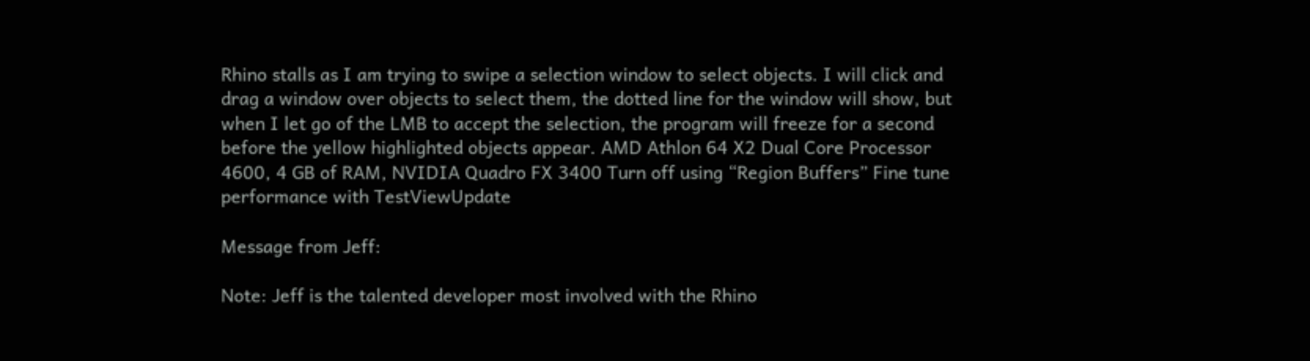Rhino stalls as I am trying to swipe a selection window to select objects. I will click and drag a window over objects to select them, the dotted line for the window will show, but when I let go of the LMB to accept the selection, the program will freeze for a second before the yellow highlighted objects appear. AMD Athlon 64 X2 Dual Core Processor 4600, 4 GB of RAM, NVIDIA Quadro FX 3400 Turn off using “Region Buffers” Fine tune performance with TestViewUpdate

Message from Jeff:

Note: Jeff is the talented developer most involved with the Rhino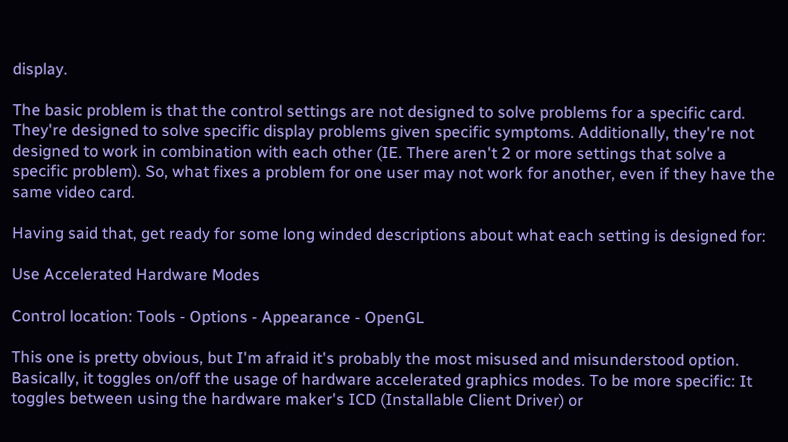display.

The basic problem is that the control settings are not designed to solve problems for a specific card. They're designed to solve specific display problems given specific symptoms. Additionally, they're not designed to work in combination with each other (IE. There aren't 2 or more settings that solve a specific problem). So, what fixes a problem for one user may not work for another, even if they have the same video card.

Having said that, get ready for some long winded descriptions about what each setting is designed for:

Use Accelerated Hardware Modes

Control location: Tools - Options - Appearance - OpenGL

This one is pretty obvious, but I'm afraid it's probably the most misused and misunderstood option. Basically, it toggles on/off the usage of hardware accelerated graphics modes. To be more specific: It toggles between using the hardware maker's ICD (Installable Client Driver) or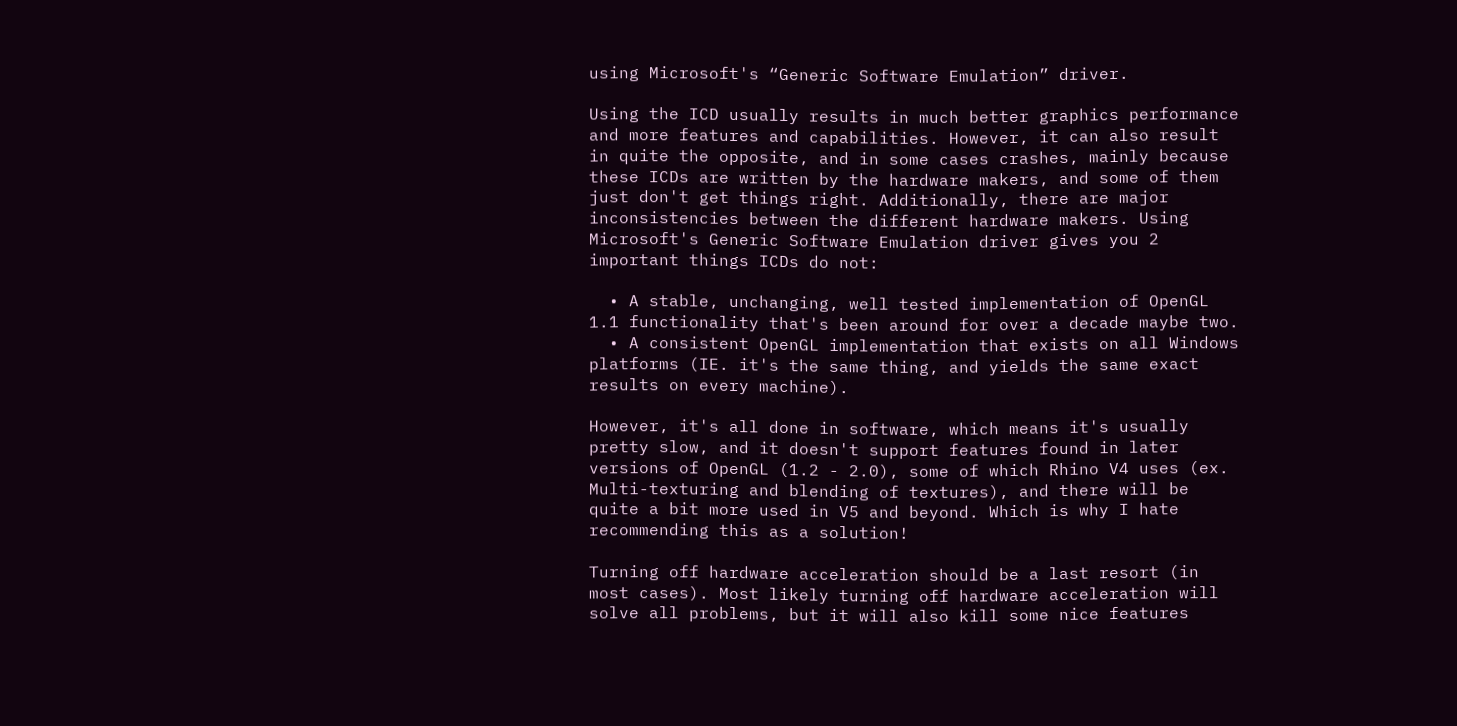using Microsoft's “Generic Software Emulation” driver.

Using the ICD usually results in much better graphics performance and more features and capabilities. However, it can also result in quite the opposite, and in some cases crashes, mainly because these ICDs are written by the hardware makers, and some of them just don't get things right. Additionally, there are major inconsistencies between the different hardware makers. Using Microsoft's Generic Software Emulation driver gives you 2 important things ICDs do not:

  • A stable, unchanging, well tested implementation of OpenGL 1.1 functionality that's been around for over a decade maybe two.
  • A consistent OpenGL implementation that exists on all Windows platforms (IE. it's the same thing, and yields the same exact results on every machine).

However, it's all done in software, which means it's usually pretty slow, and it doesn't support features found in later versions of OpenGL (1.2 - 2.0), some of which Rhino V4 uses (ex. Multi-texturing and blending of textures), and there will be quite a bit more used in V5 and beyond. Which is why I hate recommending this as a solution!

Turning off hardware acceleration should be a last resort (in most cases). Most likely turning off hardware acceleration will solve all problems, but it will also kill some nice features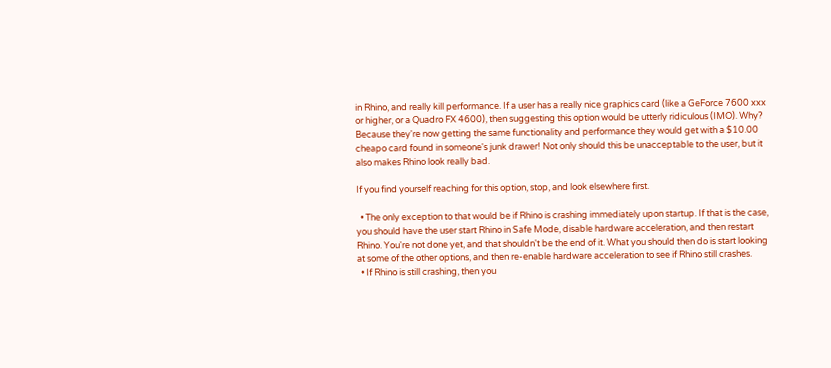in Rhino, and really kill performance. If a user has a really nice graphics card (like a GeForce 7600 xxx or higher, or a Quadro FX 4600), then suggesting this option would be utterly ridiculous (IMO). Why? Because they're now getting the same functionality and performance they would get with a $10.00 cheapo card found in someone's junk drawer! Not only should this be unacceptable to the user, but it also makes Rhino look really bad.

If you find yourself reaching for this option, stop, and look elsewhere first.

  • The only exception to that would be if Rhino is crashing immediately upon startup. If that is the case, you should have the user start Rhino in Safe Mode, disable hardware acceleration, and then restart Rhino. You're not done yet, and that shouldn't be the end of it. What you should then do is start looking at some of the other options, and then re-enable hardware acceleration to see if Rhino still crashes.
  • If Rhino is still crashing, then you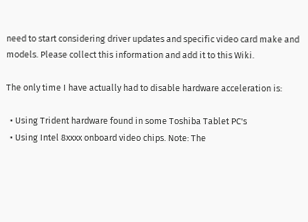need to start considering driver updates and specific video card make and models. Please collect this information and add it to this Wiki.

The only time I have actually had to disable hardware acceleration is:

  • Using Trident hardware found in some Toshiba Tablet PC's
  • Using Intel 8xxxx onboard video chips. Note: The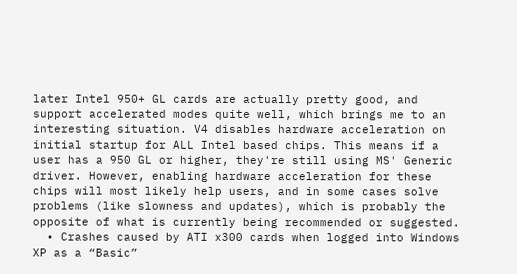later Intel 950+ GL cards are actually pretty good, and support accelerated modes quite well, which brings me to an interesting situation. V4 disables hardware acceleration on initial startup for ALL Intel based chips. This means if a user has a 950 GL or higher, they're still using MS' Generic driver. However, enabling hardware acceleration for these chips will most likely help users, and in some cases solve problems (like slowness and updates), which is probably the opposite of what is currently being recommended or suggested.
  • Crashes caused by ATI x300 cards when logged into Windows XP as a “Basic”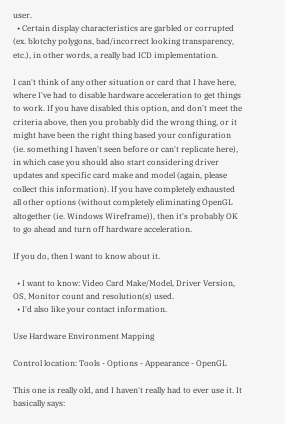user.
  • Certain display characteristics are garbled or corrupted (ex. blotchy polygons, bad/incorrect looking transparency, etc.), in other words, a really bad ICD implementation.

I can't think of any other situation or card that I have here, where I've had to disable hardware acceleration to get things to work. If you have disabled this option, and don't meet the criteria above, then you probably did the wrong thing, or it might have been the right thing based your configuration (ie. something I haven't seen before or can't replicate here), in which case you should also start considering driver updates and specific card make and model (again, please collect this information). If you have completely exhausted all other options (without completely eliminating OpenGL altogether (ie. Windows Wireframe)), then it's probably OK to go ahead and turn off hardware acceleration.

If you do, then I want to know about it.

  • I want to know: Video Card Make/Model, Driver Version, OS, Monitor count and resolution(s) used.
  • I'd also like your contact information.

Use Hardware Environment Mapping

Control location: Tools - Options - Appearance - OpenGL

This one is really old, and I haven't really had to ever use it. It basically says: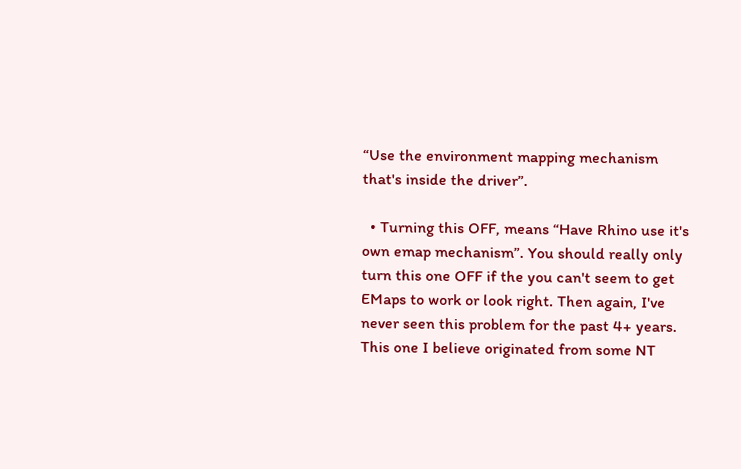“Use the environment mapping mechanism that's inside the driver”.

  • Turning this OFF, means “Have Rhino use it's own emap mechanism”. You should really only turn this one OFF if the you can't seem to get EMaps to work or look right. Then again, I've never seen this problem for the past 4+ years. This one I believe originated from some NT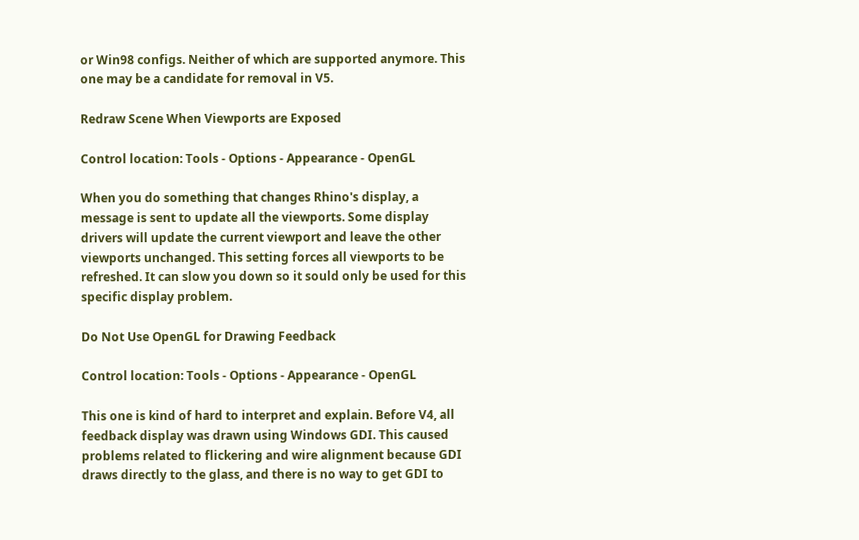or Win98 configs. Neither of which are supported anymore. This one may be a candidate for removal in V5.

Redraw Scene When Viewports are Exposed

Control location: Tools - Options - Appearance - OpenGL

When you do something that changes Rhino's display, a message is sent to update all the viewports. Some display drivers will update the current viewport and leave the other viewports unchanged. This setting forces all viewports to be refreshed. It can slow you down so it sould only be used for this specific display problem.

Do Not Use OpenGL for Drawing Feedback

Control location: Tools - Options - Appearance - OpenGL

This one is kind of hard to interpret and explain. Before V4, all feedback display was drawn using Windows GDI. This caused problems related to flickering and wire alignment because GDI draws directly to the glass, and there is no way to get GDI to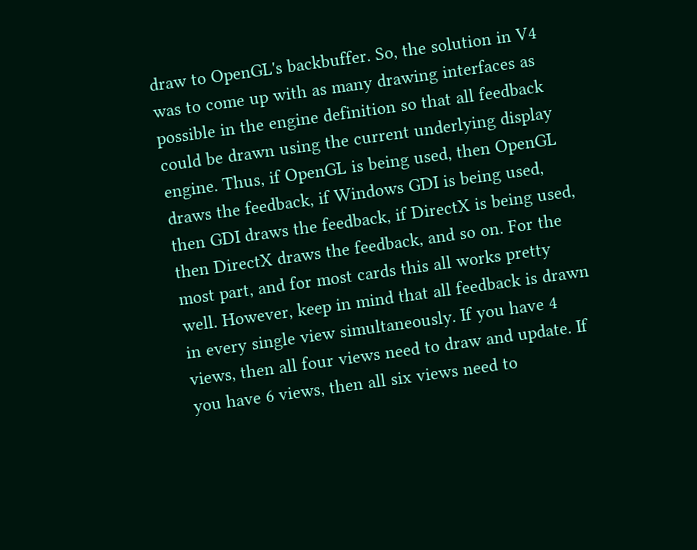draw to OpenGL's backbuffer. So, the solution in V4 was to come up with as many drawing interfaces as possible in the engine definition so that all feedback could be drawn using the current underlying display engine. Thus, if OpenGL is being used, then OpenGL draws the feedback, if Windows GDI is being used, then GDI draws the feedback, if DirectX is being used, then DirectX draws the feedback, and so on. For the most part, and for most cards this all works pretty well. However, keep in mind that all feedback is drawn in every single view simultaneously. If you have 4 views, then all four views need to draw and update. If you have 6 views, then all six views need to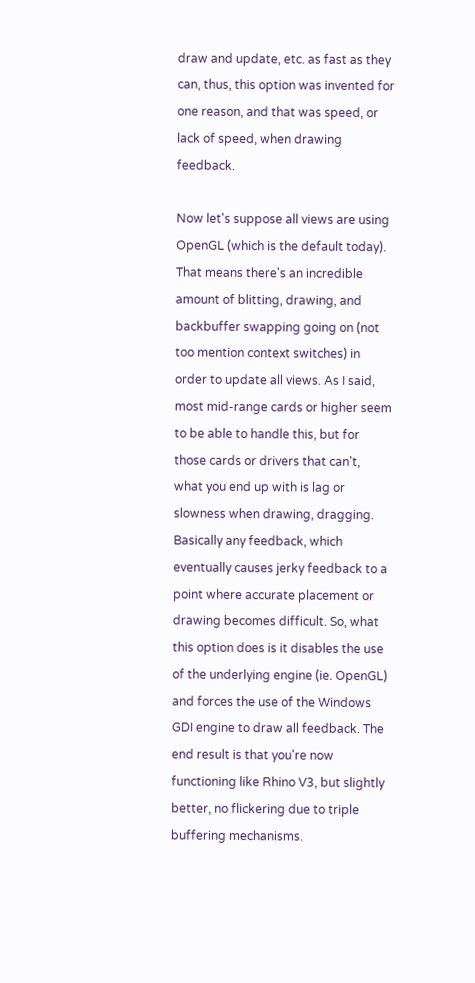draw and update, etc. as fast as they can, thus, this option was invented for one reason, and that was speed, or lack of speed, when drawing feedback.

Now let's suppose all views are using OpenGL (which is the default today). That means there's an incredible amount of blitting, drawing, and backbuffer swapping going on (not too mention context switches) in order to update all views. As I said, most mid-range cards or higher seem to be able to handle this, but for those cards or drivers that can't, what you end up with is lag or slowness when drawing, dragging. Basically any feedback, which eventually causes jerky feedback to a point where accurate placement or drawing becomes difficult. So, what this option does is it disables the use of the underlying engine (ie. OpenGL) and forces the use of the Windows GDI engine to draw all feedback. The end result is that you're now functioning like Rhino V3, but slightly better, no flickering due to triple buffering mechanisms.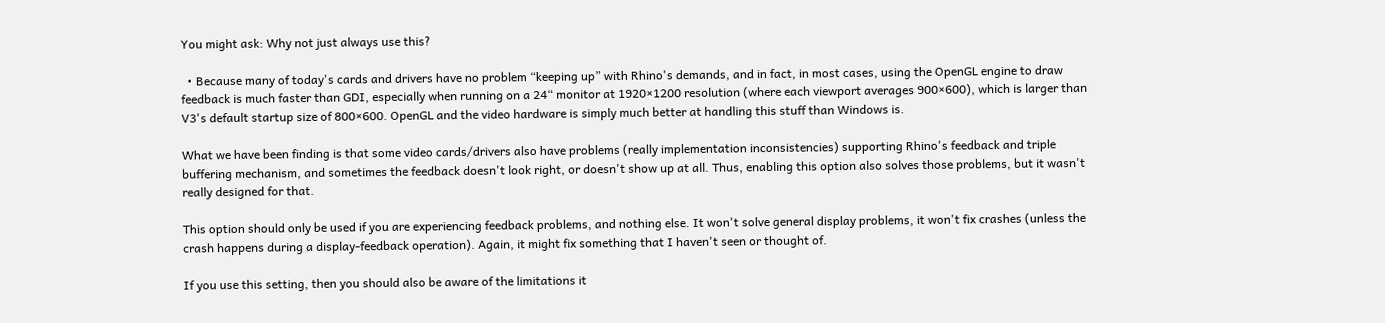You might ask: Why not just always use this?

  • Because many of today's cards and drivers have no problem “keeping up” with Rhino's demands, and in fact, in most cases, using the OpenGL engine to draw feedback is much faster than GDI, especially when running on a 24“ monitor at 1920×1200 resolution (where each viewport averages 900×600), which is larger than V3's default startup size of 800×600. OpenGL and the video hardware is simply much better at handling this stuff than Windows is.

What we have been finding is that some video cards/drivers also have problems (really implementation inconsistencies) supporting Rhino's feedback and triple buffering mechanism, and sometimes the feedback doesn't look right, or doesn't show up at all. Thus, enabling this option also solves those problems, but it wasn't really designed for that.

This option should only be used if you are experiencing feedback problems, and nothing else. It won't solve general display problems, it won't fix crashes (unless the crash happens during a display-feedback operation). Again, it might fix something that I haven't seen or thought of.

If you use this setting, then you should also be aware of the limitations it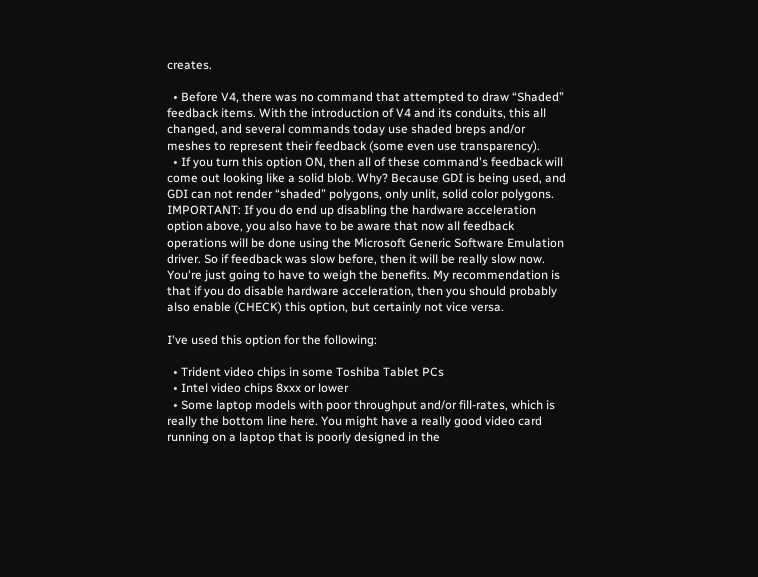creates.

  • Before V4, there was no command that attempted to draw “Shaded” feedback items. With the introduction of V4 and its conduits, this all changed, and several commands today use shaded breps and/or meshes to represent their feedback (some even use transparency).
  • If you turn this option ON, then all of these command's feedback will come out looking like a solid blob. Why? Because GDI is being used, and GDI can not render “shaded” polygons, only unlit, solid color polygons.
IMPORTANT: If you do end up disabling the hardware acceleration option above, you also have to be aware that now all feedback operations will be done using the Microsoft Generic Software Emulation driver. So if feedback was slow before, then it will be really slow now. You're just going to have to weigh the benefits. My recommendation is that if you do disable hardware acceleration, then you should probably also enable (CHECK) this option, but certainly not vice versa.

I've used this option for the following:

  • Trident video chips in some Toshiba Tablet PCs
  • Intel video chips 8xxx or lower
  • Some laptop models with poor throughput and/or fill-rates, which is really the bottom line here. You might have a really good video card running on a laptop that is poorly designed in the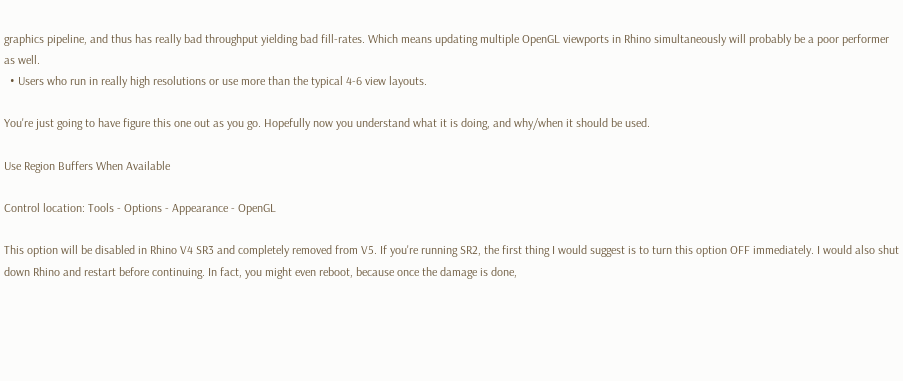graphics pipeline, and thus has really bad throughput yielding bad fill-rates. Which means updating multiple OpenGL viewports in Rhino simultaneously will probably be a poor performer as well.
  • Users who run in really high resolutions or use more than the typical 4-6 view layouts.

You're just going to have figure this one out as you go. Hopefully now you understand what it is doing, and why/when it should be used.

Use Region Buffers When Available

Control location: Tools - Options - Appearance - OpenGL

This option will be disabled in Rhino V4 SR3 and completely removed from V5. If you're running SR2, the first thing I would suggest is to turn this option OFF immediately. I would also shut down Rhino and restart before continuing. In fact, you might even reboot, because once the damage is done,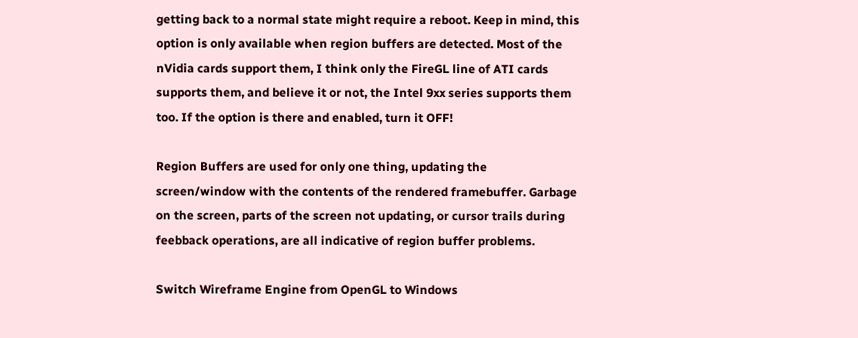getting back to a normal state might require a reboot. Keep in mind, this option is only available when region buffers are detected. Most of the nVidia cards support them, I think only the FireGL line of ATI cards supports them, and believe it or not, the Intel 9xx series supports them too. If the option is there and enabled, turn it OFF!

Region Buffers are used for only one thing, updating the screen/window with the contents of the rendered framebuffer. Garbage on the screen, parts of the screen not updating, or cursor trails during feebback operations, are all indicative of region buffer problems.

Switch Wireframe Engine from OpenGL to Windows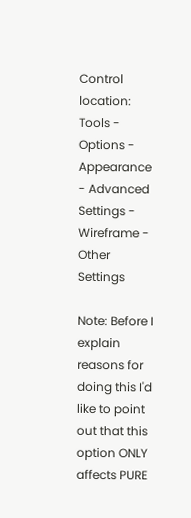Control location: Tools - Options - Appearance - Advanced Settings - Wireframe - Other Settings

Note: Before I explain reasons for doing this I'd like to point out that this option ONLY affects PURE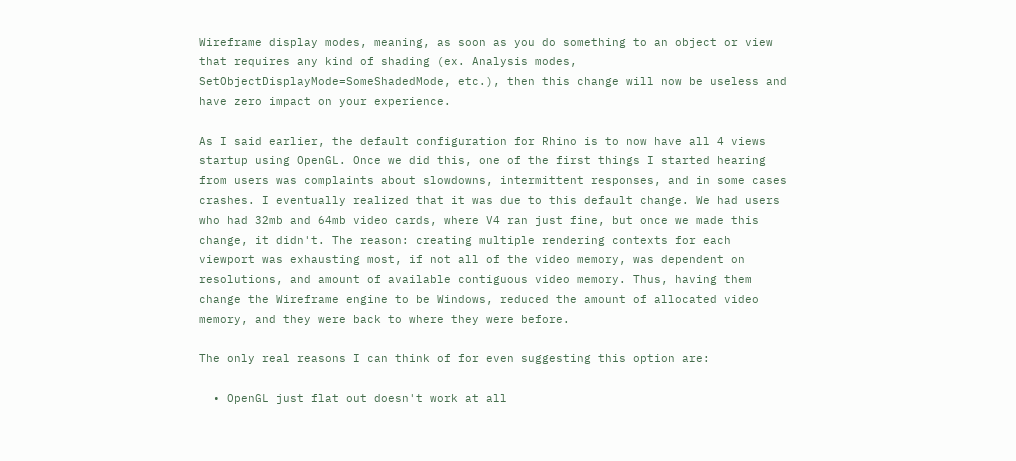Wireframe display modes, meaning, as soon as you do something to an object or view that requires any kind of shading (ex. Analysis modes, SetObjectDisplayMode=SomeShadedMode, etc.), then this change will now be useless and have zero impact on your experience.

As I said earlier, the default configuration for Rhino is to now have all 4 views startup using OpenGL. Once we did this, one of the first things I started hearing from users was complaints about slowdowns, intermittent responses, and in some cases crashes. I eventually realized that it was due to this default change. We had users who had 32mb and 64mb video cards, where V4 ran just fine, but once we made this change, it didn't. The reason: creating multiple rendering contexts for each viewport was exhausting most, if not all of the video memory, was dependent on resolutions, and amount of available contiguous video memory. Thus, having them change the Wireframe engine to be Windows, reduced the amount of allocated video memory, and they were back to where they were before.

The only real reasons I can think of for even suggesting this option are:

  • OpenGL just flat out doesn't work at all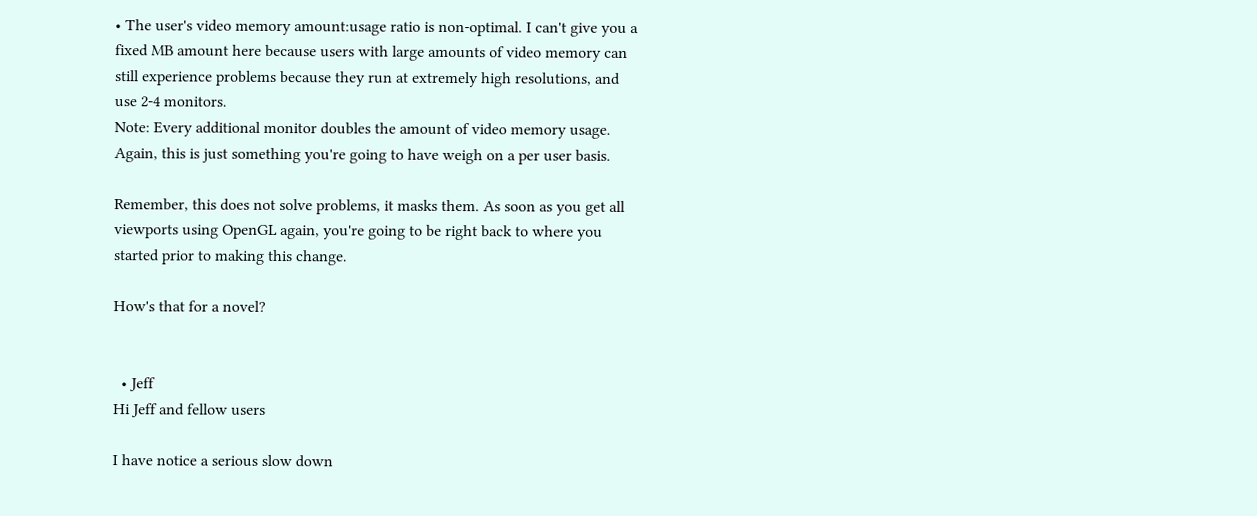• The user's video memory amount:usage ratio is non-optimal. I can't give you a fixed MB amount here because users with large amounts of video memory can still experience problems because they run at extremely high resolutions, and use 2-4 monitors.
Note: Every additional monitor doubles the amount of video memory usage. Again, this is just something you're going to have weigh on a per user basis.

Remember, this does not solve problems, it masks them. As soon as you get all viewports using OpenGL again, you're going to be right back to where you started prior to making this change.

How's that for a novel?


  • Jeff
Hi Jeff and fellow users

I have notice a serious slow down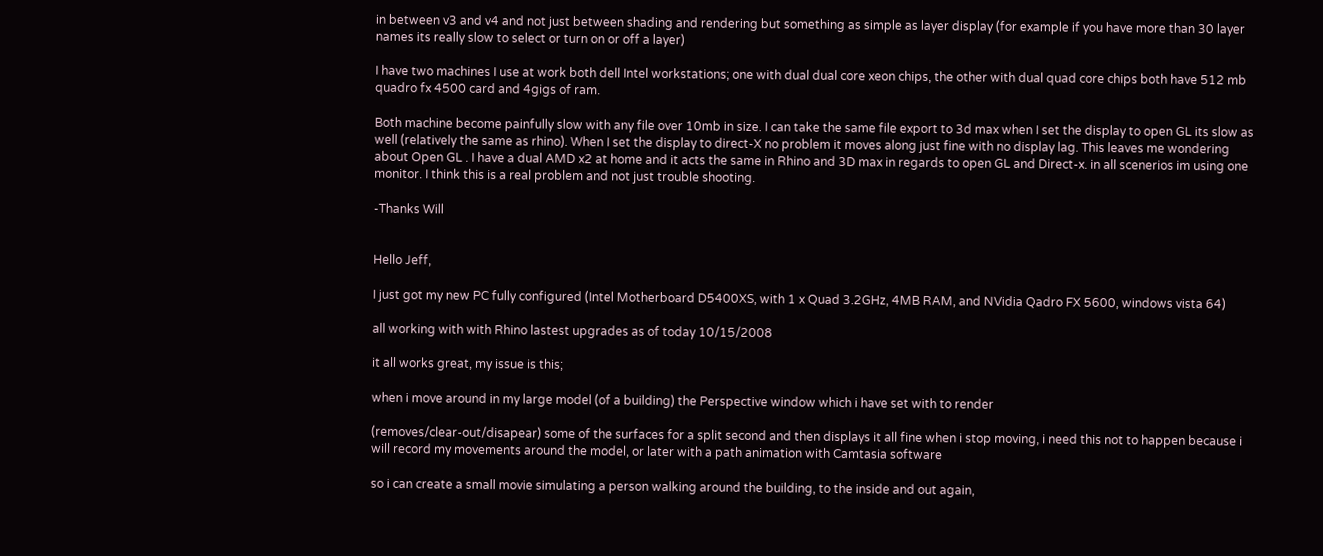in between v3 and v4 and not just between shading and rendering but something as simple as layer display (for example if you have more than 30 layer names its really slow to select or turn on or off a layer)

I have two machines I use at work both dell Intel workstations; one with dual dual core xeon chips, the other with dual quad core chips both have 512 mb quadro fx 4500 card and 4gigs of ram.

Both machine become painfully slow with any file over 10mb in size. I can take the same file export to 3d max when I set the display to open GL its slow as well (relatively the same as rhino). When I set the display to direct-X no problem it moves along just fine with no display lag. This leaves me wondering about Open GL . I have a dual AMD x2 at home and it acts the same in Rhino and 3D max in regards to open GL and Direct-x. in all scenerios im using one monitor. I think this is a real problem and not just trouble shooting.

-Thanks Will


Hello Jeff,

I just got my new PC fully configured (Intel Motherboard D5400XS, with 1 x Quad 3.2GHz, 4MB RAM, and NVidia Qadro FX 5600, windows vista 64)

all working with with Rhino lastest upgrades as of today 10/15/2008

it all works great, my issue is this;

when i move around in my large model (of a building) the Perspective window which i have set with to render

(removes/clear-out/disapear) some of the surfaces for a split second and then displays it all fine when i stop moving, i need this not to happen because i will record my movements around the model, or later with a path animation with Camtasia software

so i can create a small movie simulating a person walking around the building, to the inside and out again,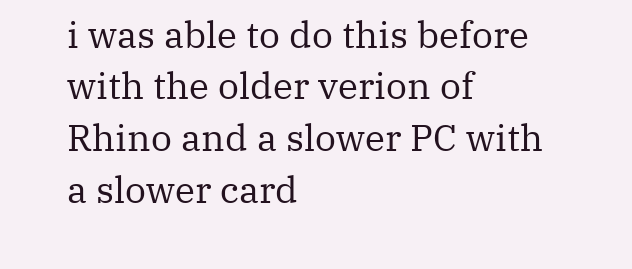i was able to do this before with the older verion of Rhino and a slower PC with a slower card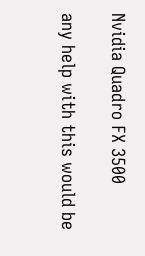Nvidia Quadro FX 3500

any help with this would be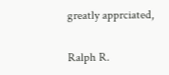greatly apprciated,

Ralph R.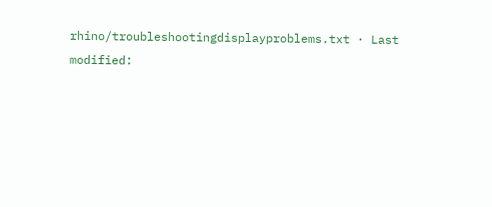rhino/troubleshootingdisplayproblems.txt · Last modified: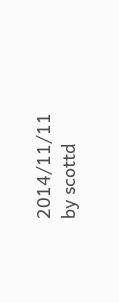2014/11/11 by scottd